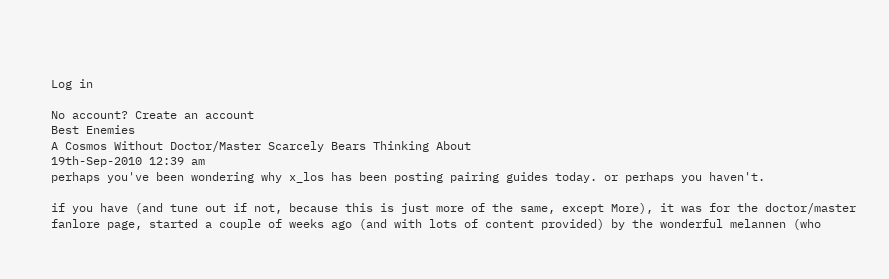Log in

No account? Create an account
Best Enemies
A Cosmos Without Doctor/Master Scarcely Bears Thinking About
19th-Sep-2010 12:39 am
perhaps you've been wondering why x_los has been posting pairing guides today. or perhaps you haven't.

if you have (and tune out if not, because this is just more of the same, except More), it was for the doctor/master fanlore page, started a couple of weeks ago (and with lots of content provided) by the wonderful melannen (who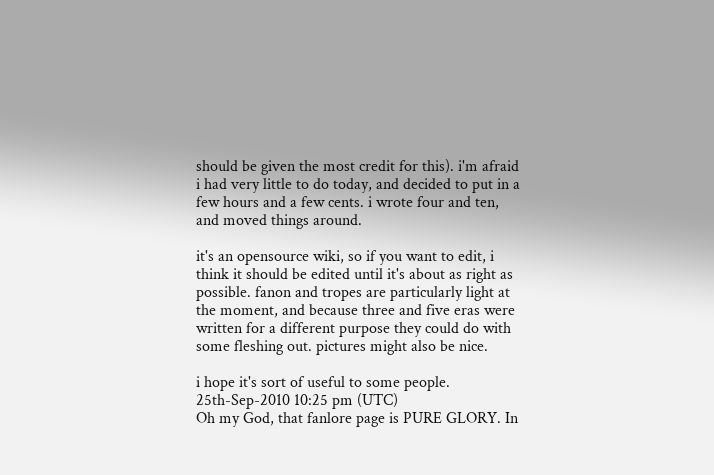should be given the most credit for this). i'm afraid i had very little to do today, and decided to put in a few hours and a few cents. i wrote four and ten, and moved things around.

it's an opensource wiki, so if you want to edit, i think it should be edited until it's about as right as possible. fanon and tropes are particularly light at the moment, and because three and five eras were written for a different purpose they could do with some fleshing out. pictures might also be nice.

i hope it's sort of useful to some people.
25th-Sep-2010 10:25 pm (UTC)
Oh my God, that fanlore page is PURE GLORY. In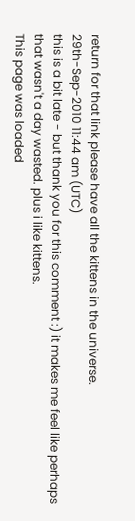return for that link please have all the kittens in the universe.
29th-Sep-2010 11:44 am (UTC)
this is a bit late - but thank you for this comment :) it makes me feel like perhaps that wasn't a day wasted. plus i like kittens.
This page was loaded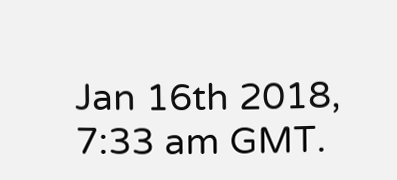Jan 16th 2018, 7:33 am GMT.